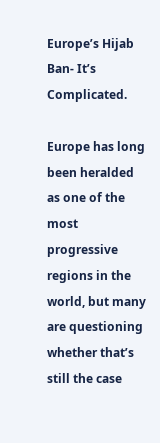Europe’s Hijab Ban- It’s Complicated.

Europe has long been heralded as one of the most progressive regions in the world, but many are questioning whether that’s still the case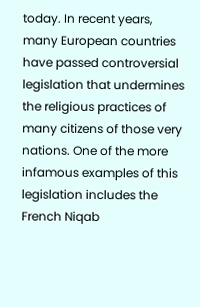today. In recent years, many European countries have passed controversial legislation that undermines the religious practices of many citizens of those very nations. One of the more infamous examples of this legislation includes the French Niqab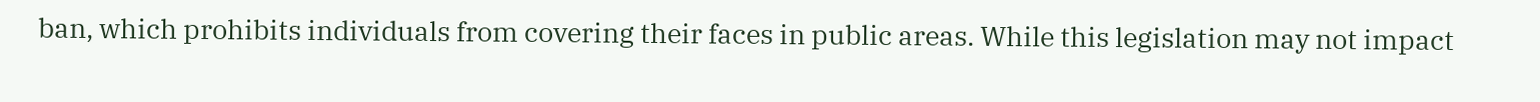ban, which prohibits individuals from covering their faces in public areas. While this legislation may not impact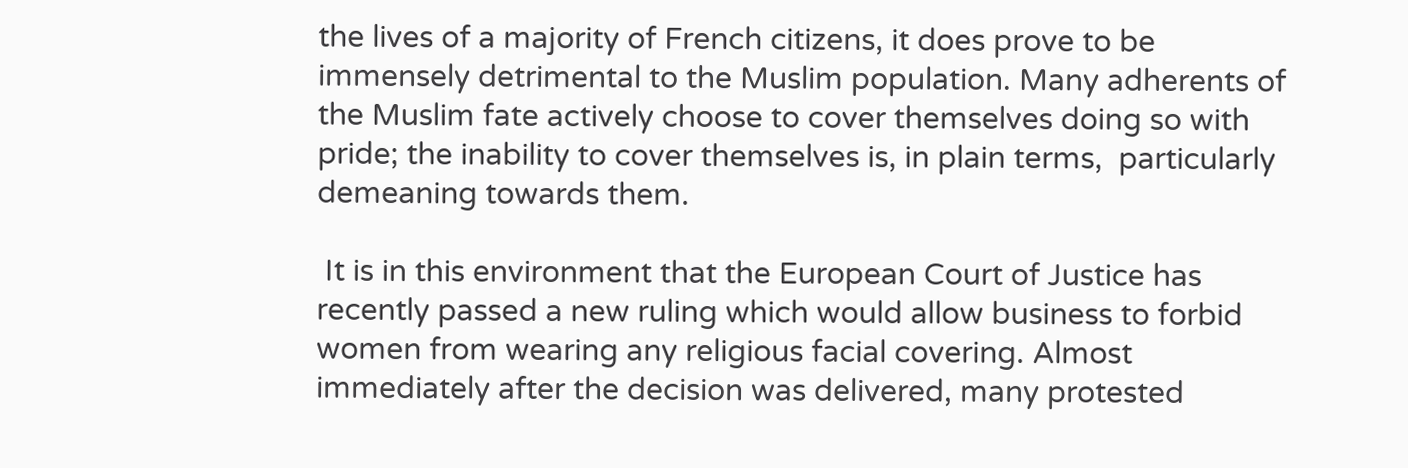the lives of a majority of French citizens, it does prove to be immensely detrimental to the Muslim population. Many adherents of the Muslim fate actively choose to cover themselves doing so with pride; the inability to cover themselves is, in plain terms,  particularly demeaning towards them.

 It is in this environment that the European Court of Justice has recently passed a new ruling which would allow business to forbid women from wearing any religious facial covering. Almost immediately after the decision was delivered, many protested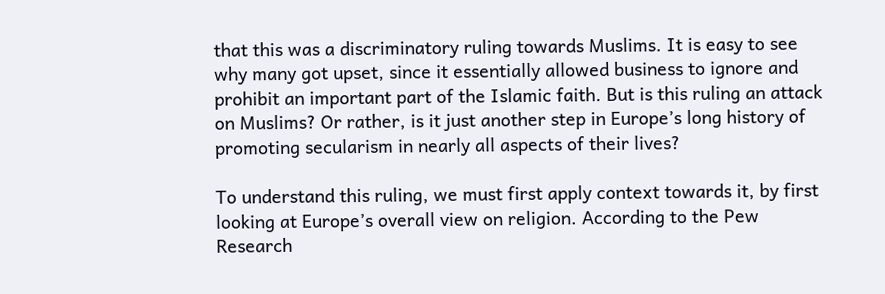that this was a discriminatory ruling towards Muslims. It is easy to see why many got upset, since it essentially allowed business to ignore and prohibit an important part of the Islamic faith. But is this ruling an attack on Muslims? Or rather, is it just another step in Europe’s long history of promoting secularism in nearly all aspects of their lives?

To understand this ruling, we must first apply context towards it, by first looking at Europe’s overall view on religion. According to the Pew Research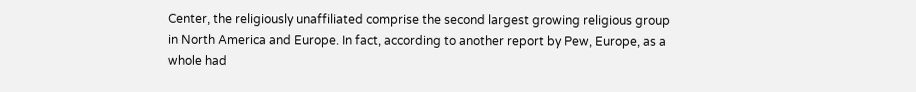Center, the religiously unaffiliated comprise the second largest growing religious group in North America and Europe. In fact, according to another report by Pew, Europe, as a whole had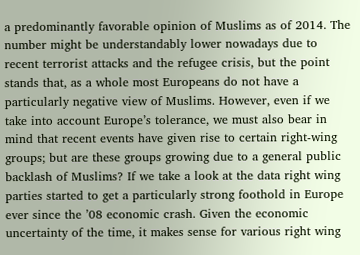a predominantly favorable opinion of Muslims as of 2014. The number might be understandably lower nowadays due to recent terrorist attacks and the refugee crisis, but the point stands that, as a whole most Europeans do not have a particularly negative view of Muslims. However, even if we take into account Europe’s tolerance, we must also bear in mind that recent events have given rise to certain right-wing groups; but are these groups growing due to a general public backlash of Muslims? If we take a look at the data right wing parties started to get a particularly strong foothold in Europe ever since the ’08 economic crash. Given the economic uncertainty of the time, it makes sense for various right wing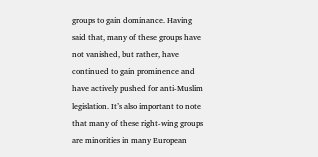groups to gain dominance. Having said that, many of these groups have not vanished, but rather, have continued to gain prominence and have actively pushed for anti-Muslim legislation. It’s also important to note that many of these right-wing groups are minorities in many European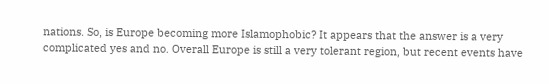nations. So, is Europe becoming more Islamophobic? It appears that the answer is a very complicated yes and no. Overall Europe is still a very tolerant region, but recent events have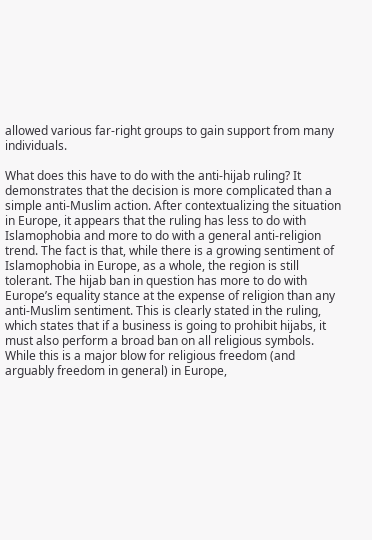allowed various far-right groups to gain support from many individuals.

What does this have to do with the anti-hijab ruling? It demonstrates that the decision is more complicated than a simple anti-Muslim action. After contextualizing the situation in Europe, it appears that the ruling has less to do with Islamophobia and more to do with a general anti-religion trend. The fact is that, while there is a growing sentiment of Islamophobia in Europe, as a whole, the region is still tolerant. The hijab ban in question has more to do with Europe’s equality stance at the expense of religion than any anti-Muslim sentiment. This is clearly stated in the ruling, which states that if a business is going to prohibit hijabs, it must also perform a broad ban on all religious symbols. While this is a major blow for religious freedom (and arguably freedom in general) in Europe,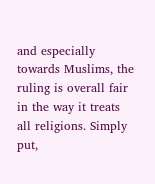and especially towards Muslims, the ruling is overall fair in the way it treats all religions. Simply put,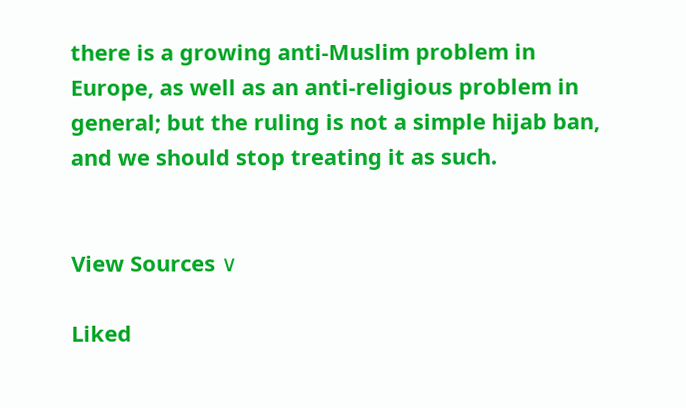there is a growing anti-Muslim problem in Europe, as well as an anti-religious problem in general; but the ruling is not a simple hijab ban, and we should stop treating it as such.


View Sources ∨

Liked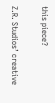this piece?

Z.R. Studios’ creative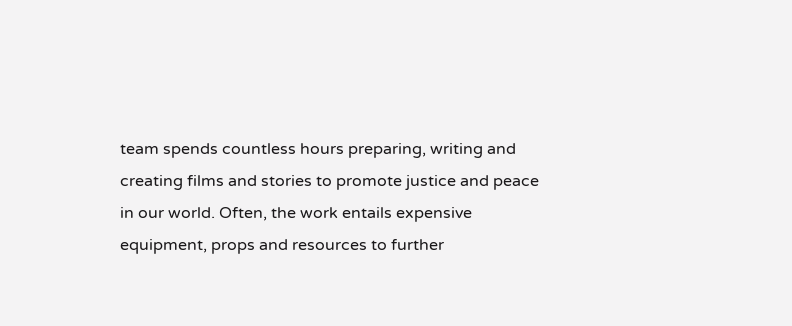team spends countless hours preparing, writing and creating films and stories to promote justice and peace in our world. Often, the work entails expensive equipment, props and resources to further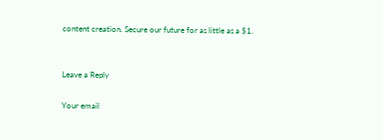content creation. Secure our future for as little as a $1.


Leave a Reply

Your email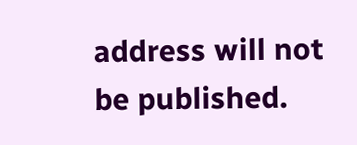address will not be published.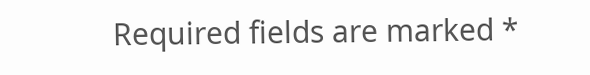Required fields are marked *